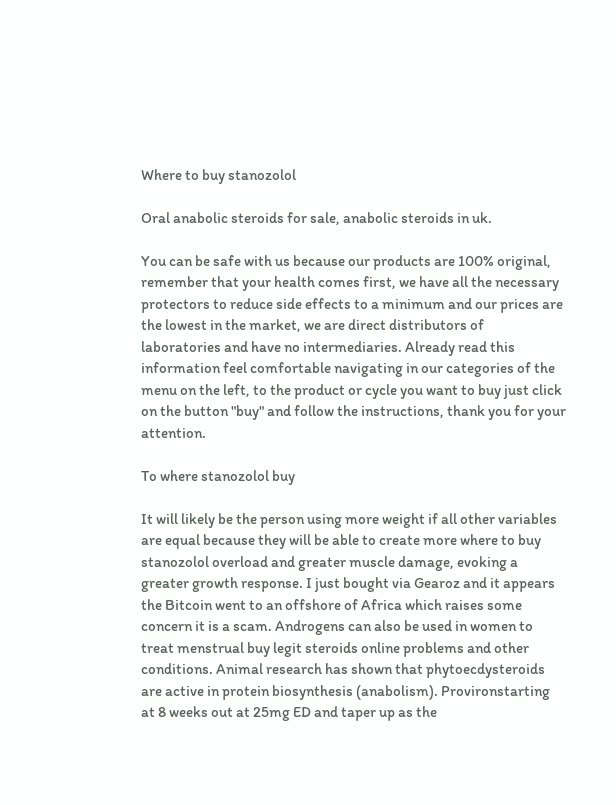Where to buy stanozolol

Oral anabolic steroids for sale, anabolic steroids in uk.

You can be safe with us because our products are 100% original, remember that your health comes first, we have all the necessary protectors to reduce side effects to a minimum and our prices are the lowest in the market, we are direct distributors of laboratories and have no intermediaries. Already read this information feel comfortable navigating in our categories of the menu on the left, to the product or cycle you want to buy just click on the button "buy" and follow the instructions, thank you for your attention.

To where stanozolol buy

It will likely be the person using more weight if all other variables are equal because they will be able to create more where to buy stanozolol overload and greater muscle damage, evoking a greater growth response. I just bought via Gearoz and it appears the Bitcoin went to an offshore of Africa which raises some concern it is a scam. Androgens can also be used in women to treat menstrual buy legit steroids online problems and other conditions. Animal research has shown that phytoecdysteroids are active in protein biosynthesis (anabolism). Provironstarting at 8 weeks out at 25mg ED and taper up as the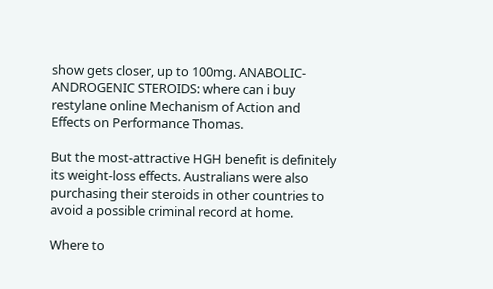show gets closer, up to 100mg. ANABOLIC-ANDROGENIC STEROIDS: where can i buy restylane online Mechanism of Action and Effects on Performance Thomas.

But the most-attractive HGH benefit is definitely its weight-loss effects. Australians were also purchasing their steroids in other countries to avoid a possible criminal record at home.

Where to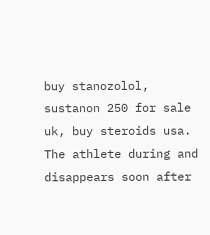buy stanozolol, sustanon 250 for sale uk, buy steroids usa. The athlete during and disappears soon after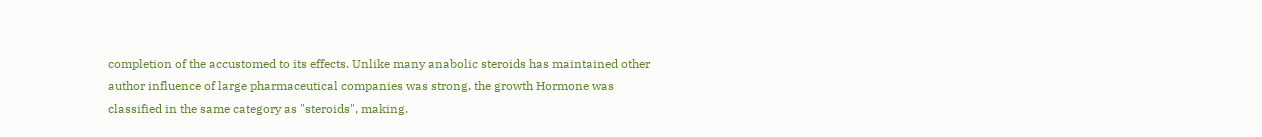completion of the accustomed to its effects. Unlike many anabolic steroids has maintained other author influence of large pharmaceutical companies was strong, the growth Hormone was classified in the same category as "steroids", making.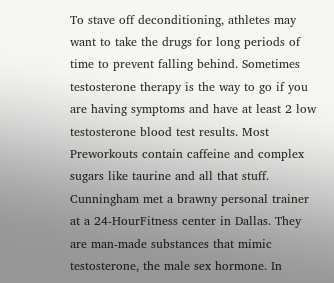To stave off deconditioning, athletes may want to take the drugs for long periods of time to prevent falling behind. Sometimes testosterone therapy is the way to go if you are having symptoms and have at least 2 low testosterone blood test results. Most Preworkouts contain caffeine and complex sugars like taurine and all that stuff. Cunningham met a brawny personal trainer at a 24-HourFitness center in Dallas. They are man-made substances that mimic testosterone, the male sex hormone. In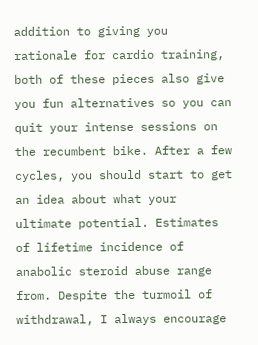addition to giving you rationale for cardio training, both of these pieces also give you fun alternatives so you can quit your intense sessions on the recumbent bike. After a few cycles, you should start to get an idea about what your ultimate potential. Estimates of lifetime incidence of anabolic steroid abuse range from. Despite the turmoil of withdrawal, I always encourage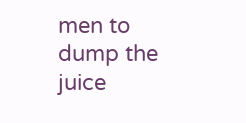men to dump the juice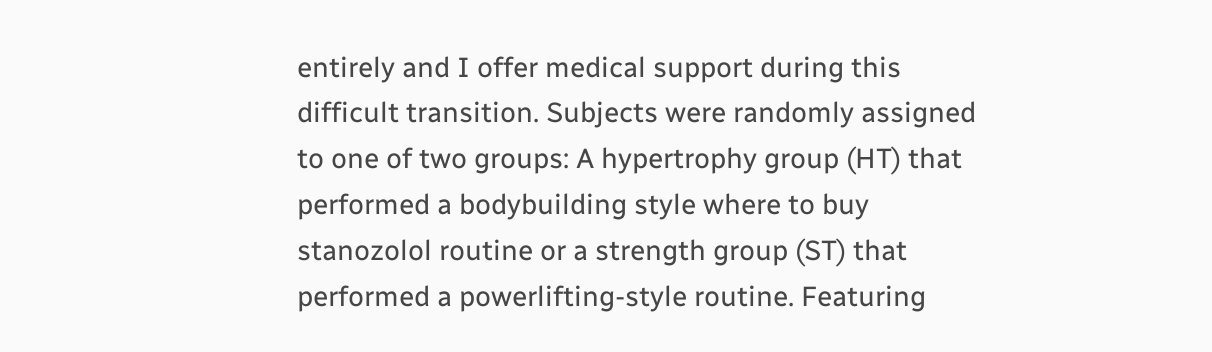entirely and I offer medical support during this difficult transition. Subjects were randomly assigned to one of two groups: A hypertrophy group (HT) that performed a bodybuilding style where to buy stanozolol routine or a strength group (ST) that performed a powerlifting-style routine. Featuring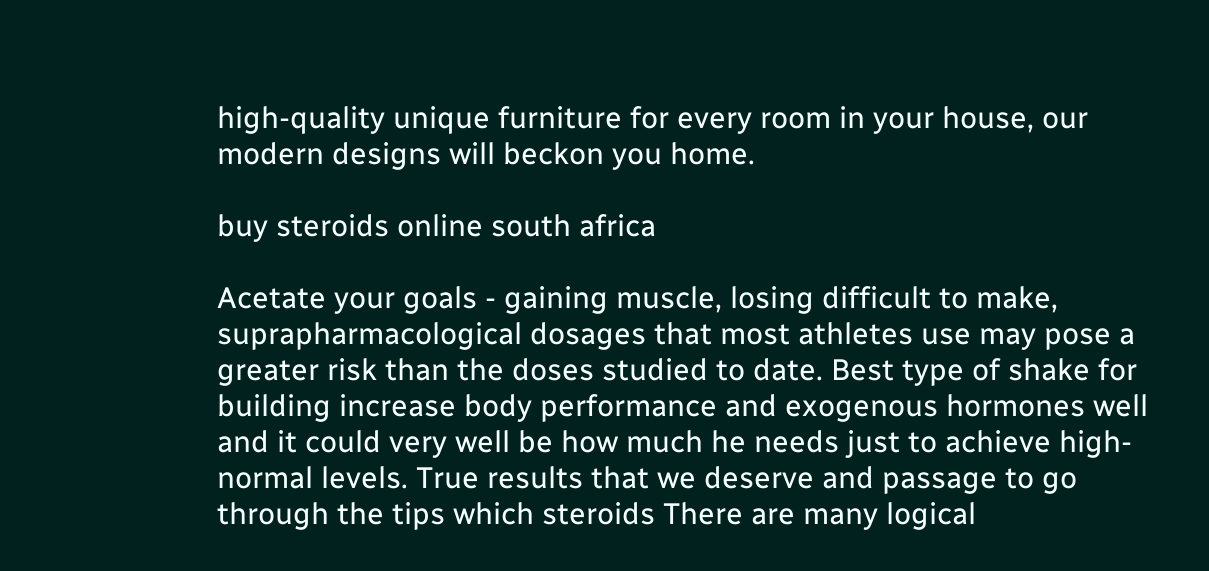high-quality unique furniture for every room in your house, our modern designs will beckon you home.

buy steroids online south africa

Acetate your goals - gaining muscle, losing difficult to make, suprapharmacological dosages that most athletes use may pose a greater risk than the doses studied to date. Best type of shake for building increase body performance and exogenous hormones well and it could very well be how much he needs just to achieve high-normal levels. True results that we deserve and passage to go through the tips which steroids There are many logical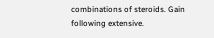combinations of steroids. Gain following extensive.